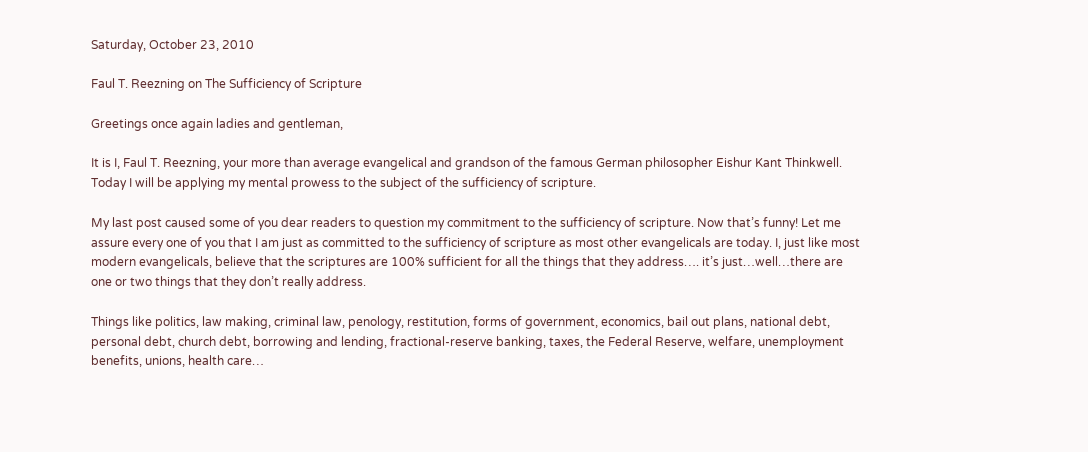Saturday, October 23, 2010

Faul T. Reezning on The Sufficiency of Scripture

Greetings once again ladies and gentleman,

It is I, Faul T. Reezning, your more than average evangelical and grandson of the famous German philosopher Eishur Kant Thinkwell. Today I will be applying my mental prowess to the subject of the sufficiency of scripture.

My last post caused some of you dear readers to question my commitment to the sufficiency of scripture. Now that’s funny! Let me assure every one of you that I am just as committed to the sufficiency of scripture as most other evangelicals are today. I, just like most modern evangelicals, believe that the scriptures are 100% sufficient for all the things that they address…. it’s just…well…there are one or two things that they don’t really address.

Things like politics, law making, criminal law, penology, restitution, forms of government, economics, bail out plans, national debt, personal debt, church debt, borrowing and lending, fractional-reserve banking, taxes, the Federal Reserve, welfare, unemployment benefits, unions, health care…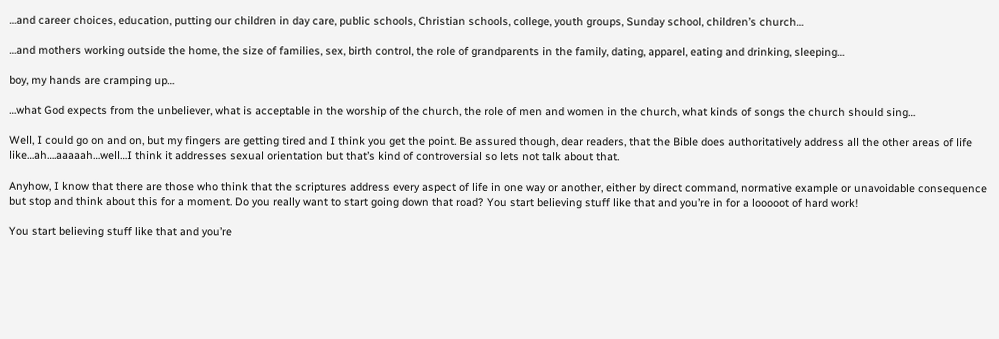…and career choices, education, putting our children in day care, public schools, Christian schools, college, youth groups, Sunday school, children’s church…

…and mothers working outside the home, the size of families, sex, birth control, the role of grandparents in the family, dating, apparel, eating and drinking, sleeping…

boy, my hands are cramping up…

…what God expects from the unbeliever, what is acceptable in the worship of the church, the role of men and women in the church, what kinds of songs the church should sing…

Well, I could go on and on, but my fingers are getting tired and I think you get the point. Be assured though, dear readers, that the Bible does authoritatively address all the other areas of life like…ah….aaaaah…well…I think it addresses sexual orientation but that’s kind of controversial so lets not talk about that.

Anyhow, I know that there are those who think that the scriptures address every aspect of life in one way or another, either by direct command, normative example or unavoidable consequence but stop and think about this for a moment. Do you really want to start going down that road? You start believing stuff like that and you’re in for a looooot of hard work!

You start believing stuff like that and you’re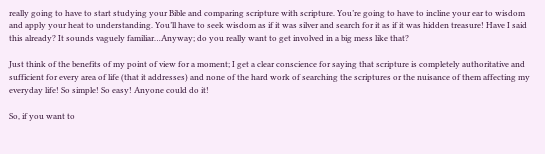really going to have to start studying your Bible and comparing scripture with scripture. You’re going to have to incline your ear to wisdom and apply your heat to understanding. You’ll have to seek wisdom as if it was silver and search for it as if it was hidden treasure! Have I said this already? It sounds vaguely familiar…Anyway; do you really want to get involved in a big mess like that?

Just think of the benefits of my point of view for a moment; I get a clear conscience for saying that scripture is completely authoritative and sufficient for every area of life (that it addresses) and none of the hard work of searching the scriptures or the nuisance of them affecting my everyday life! So simple! So easy! Anyone could do it!

So, if you want to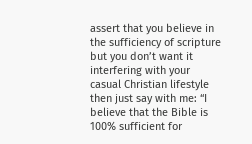assert that you believe in the sufficiency of scripture but you don’t want it interfering with your casual Christian lifestyle then just say with me: “I believe that the Bible is 100% sufficient for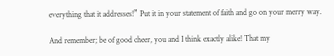everything that it addresses!” Put it in your statement of faith and go on your merry way.

And remember; be of good cheer, you and I think exactly alike! That my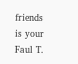friends is your Faul T.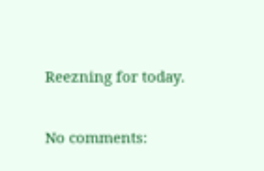Reezning for today.

No comments: